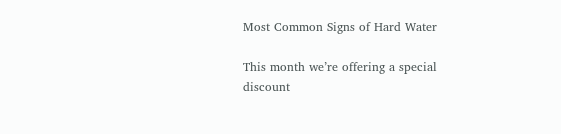Most Common Signs of Hard Water

This month we’re offering a special discount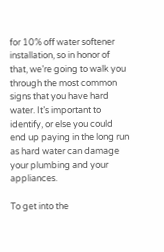for 10% off water softener installation, so in honor of that, we’re going to walk you through the most common signs that you have hard water. It’s important to identify, or else you could end up paying in the long run as hard water can damage your plumbing and your appliances.

To get into the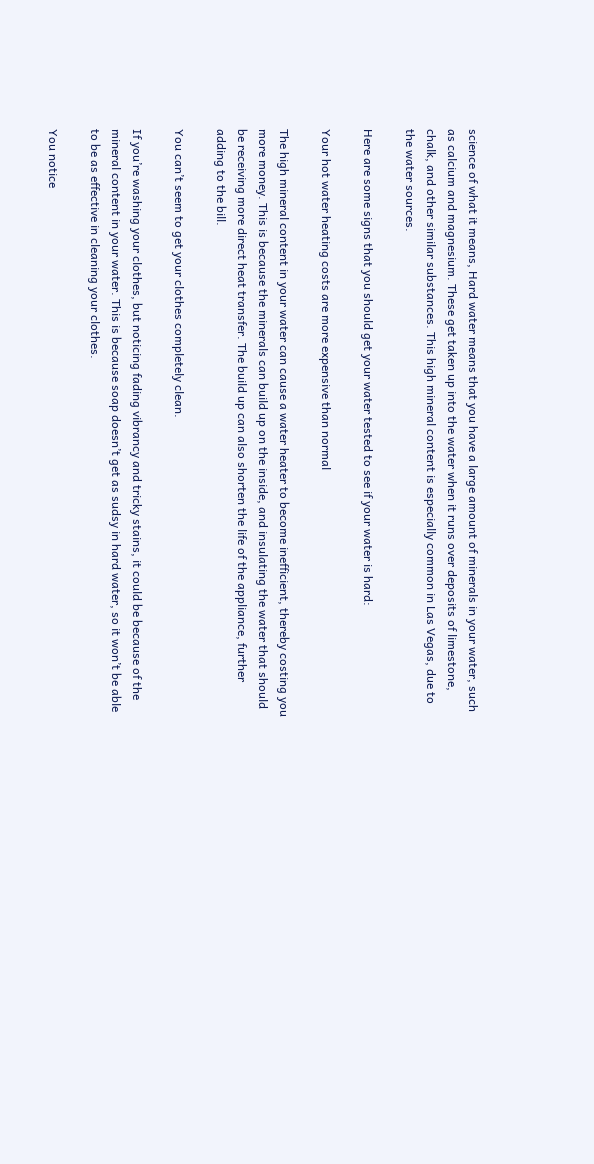science of what it means, Hard water means that you have a large amount of minerals in your water, such as calcium and magnesium. These get taken up into the water when it runs over deposits of limestone, chalk, and other similar substances. This high mineral content is especially common in Las Vegas, due to the water sources.

Here are some signs that you should get your water tested to see if your water is hard:

Your hot water heating costs are more expensive than normal

The high mineral content in your water can cause a water heater to become inefficient, thereby costing you more money. This is because the minerals can build up on the inside, and insulating the water that should be receiving more direct heat transfer. The build up can also shorten the life of the appliance, further adding to the bill.

You can’t seem to get your clothes completely clean.

If you’re washing your clothes, but noticing fading vibrancy and tricky stains, it could be because of the mineral content in your water. This is because soap doesn’t get as sudsy in hard water, so it won’t be able to be as effective in cleaning your clothes.

You notice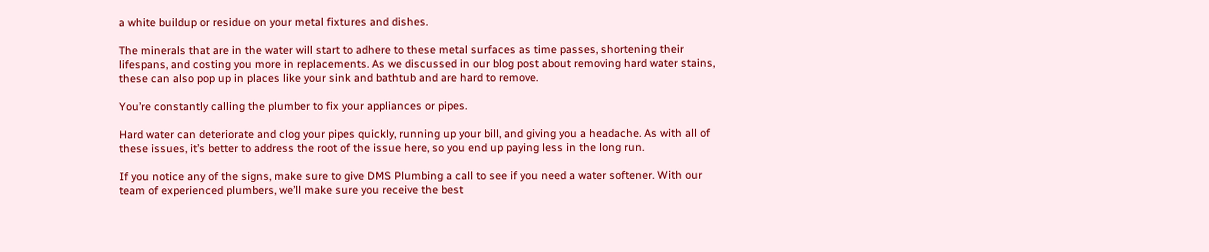a white buildup or residue on your metal fixtures and dishes.

The minerals that are in the water will start to adhere to these metal surfaces as time passes, shortening their lifespans, and costing you more in replacements. As we discussed in our blog post about removing hard water stains, these can also pop up in places like your sink and bathtub and are hard to remove.

You’re constantly calling the plumber to fix your appliances or pipes.

Hard water can deteriorate and clog your pipes quickly, running up your bill, and giving you a headache. As with all of these issues, it’s better to address the root of the issue here, so you end up paying less in the long run.

If you notice any of the signs, make sure to give DMS Plumbing a call to see if you need a water softener. With our team of experienced plumbers, we’ll make sure you receive the best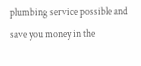plumbing service possible and save you money in the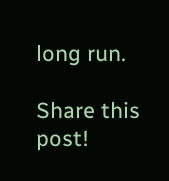long run.

Share this post!